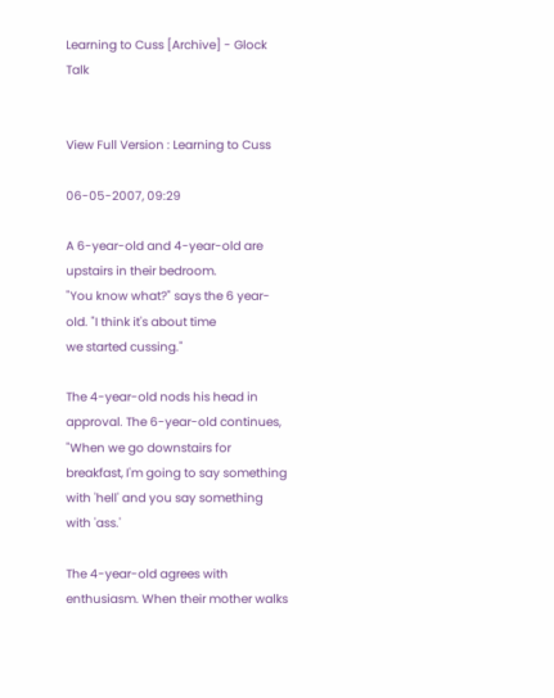Learning to Cuss [Archive] - Glock Talk


View Full Version : Learning to Cuss

06-05-2007, 09:29

A 6-year-old and 4-year-old are upstairs in their bedroom.
"You know what?" says the 6 year-old. "I think it's about time
we started cussing."

The 4-year-old nods his head in approval. The 6-year-old continues,
"When we go downstairs for breakfast, I'm going to say something
with 'hell' and you say something with 'ass.'

The 4-year-old agrees with enthusiasm. When their mother walks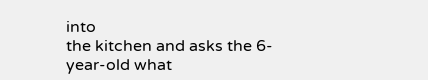into
the kitchen and asks the 6-year-old what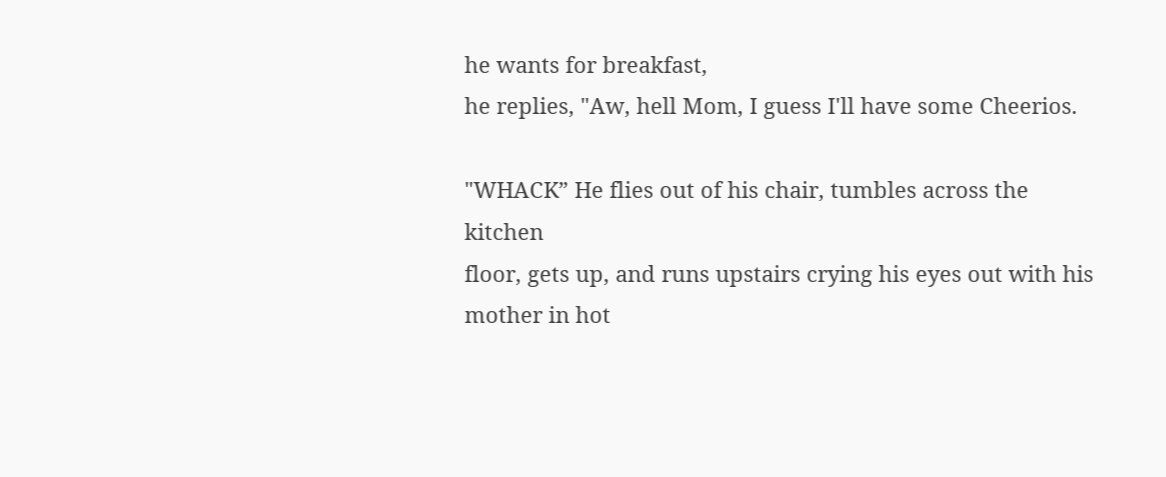he wants for breakfast,
he replies, "Aw, hell Mom, I guess I'll have some Cheerios.

"WHACK” He flies out of his chair, tumbles across the kitchen
floor, gets up, and runs upstairs crying his eyes out with his
mother in hot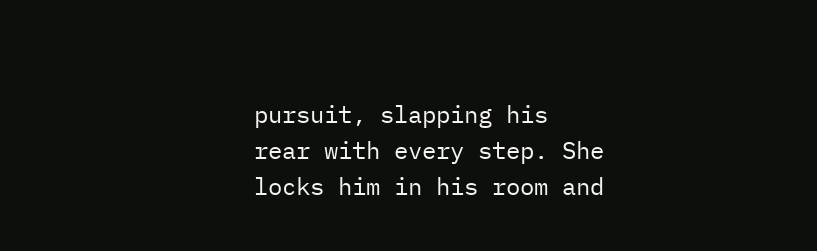pursuit, slapping his rear with every step. She
locks him in his room and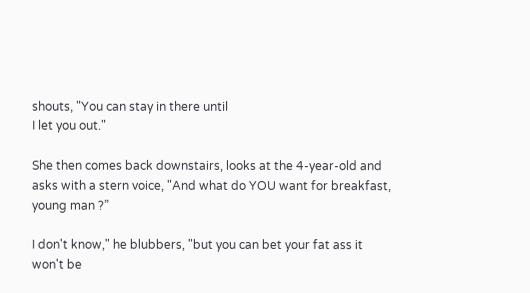shouts, "You can stay in there until
I let you out."

She then comes back downstairs, looks at the 4-year-old and
asks with a stern voice, "And what do YOU want for breakfast,
young man ?”

I don't know," he blubbers, "but you can bet your fat ass it
won't be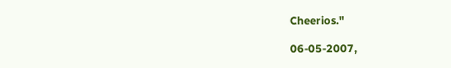Cheerios."

06-05-2007,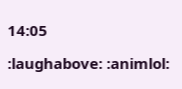14:05

:laughabove: :animlol: